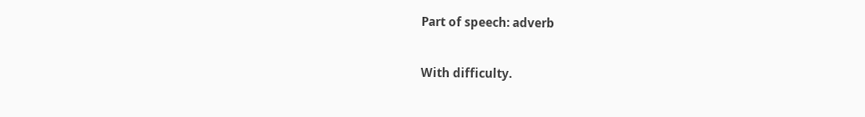Part of speech: adverb

With difficulty.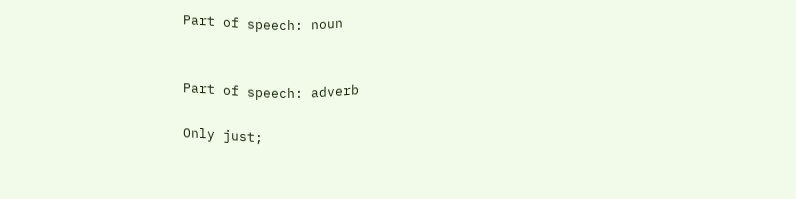Part of speech: noun


Part of speech: adverb

Only just;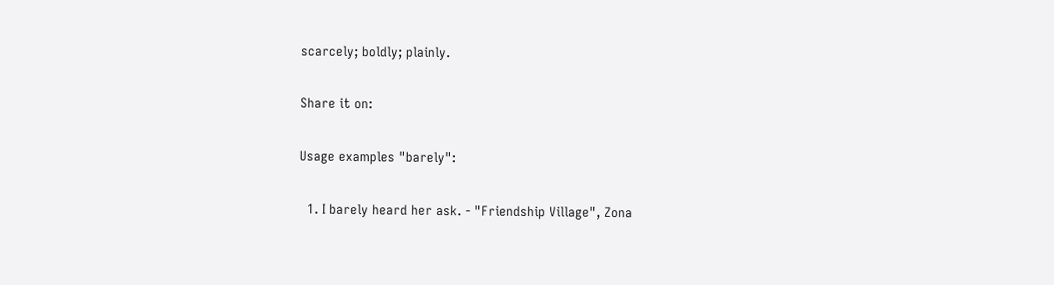scarcely; boldly; plainly.

Share it on:

Usage examples "barely":

  1. I barely heard her ask. - "Friendship Village", Zona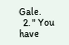Gale.
  2. " You have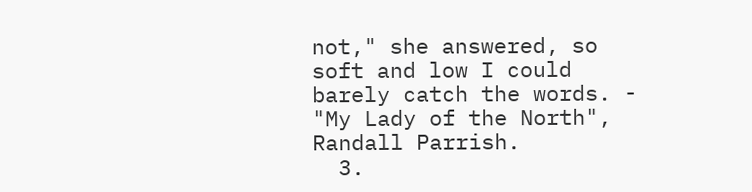not," she answered, so soft and low I could barely catch the words. - "My Lady of the North", Randall Parrish.
  3.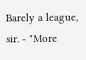Barely a league, sir. - "More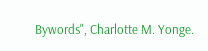Bywords", Charlotte M. Yonge.